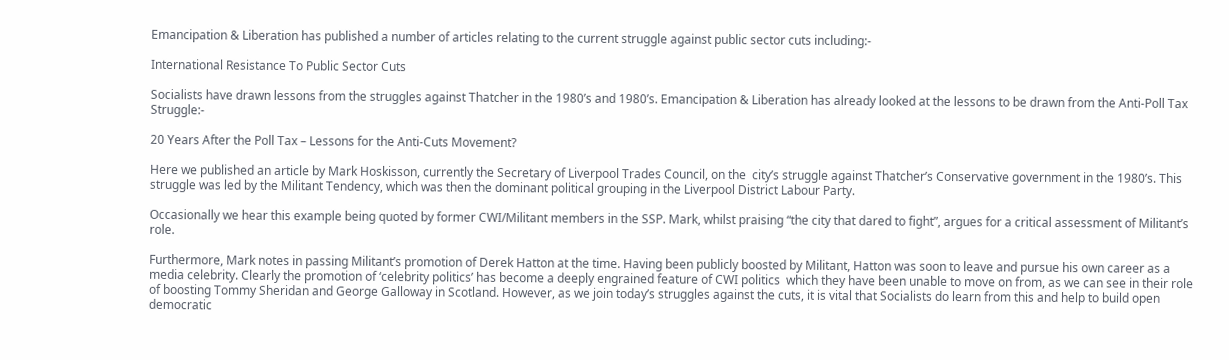Emancipation & Liberation has published a number of articles relating to the current struggle against public sector cuts including:-

International Resistance To Public Sector Cuts

Socialists have drawn lessons from the struggles against Thatcher in the 1980’s and 1980’s. Emancipation & Liberation has already looked at the lessons to be drawn from the Anti-Poll Tax Struggle:-

20 Years After the Poll Tax – Lessons for the Anti-Cuts Movement?

Here we published an article by Mark Hoskisson, currently the Secretary of Liverpool Trades Council, on the  city’s struggle against Thatcher’s Conservative government in the 1980’s. This struggle was led by the Militant Tendency, which was then the dominant political grouping in the Liverpool District Labour Party.

Occasionally we hear this example being quoted by former CWI/Militant members in the SSP. Mark, whilst praising “the city that dared to fight”, argues for a critical assessment of Militant’s role.

Furthermore, Mark notes in passing Militant’s promotion of Derek Hatton at the time. Having been publicly boosted by Militant, Hatton was soon to leave and pursue his own career as a media celebrity. Clearly the promotion of ‘celebrity politics’ has become a deeply engrained feature of CWI politics  which they have been unable to move on from, as we can see in their role of boosting Tommy Sheridan and George Galloway in Scotland. However, as we join today’s struggles against the cuts, it is vital that Socialists do learn from this and help to build open democratic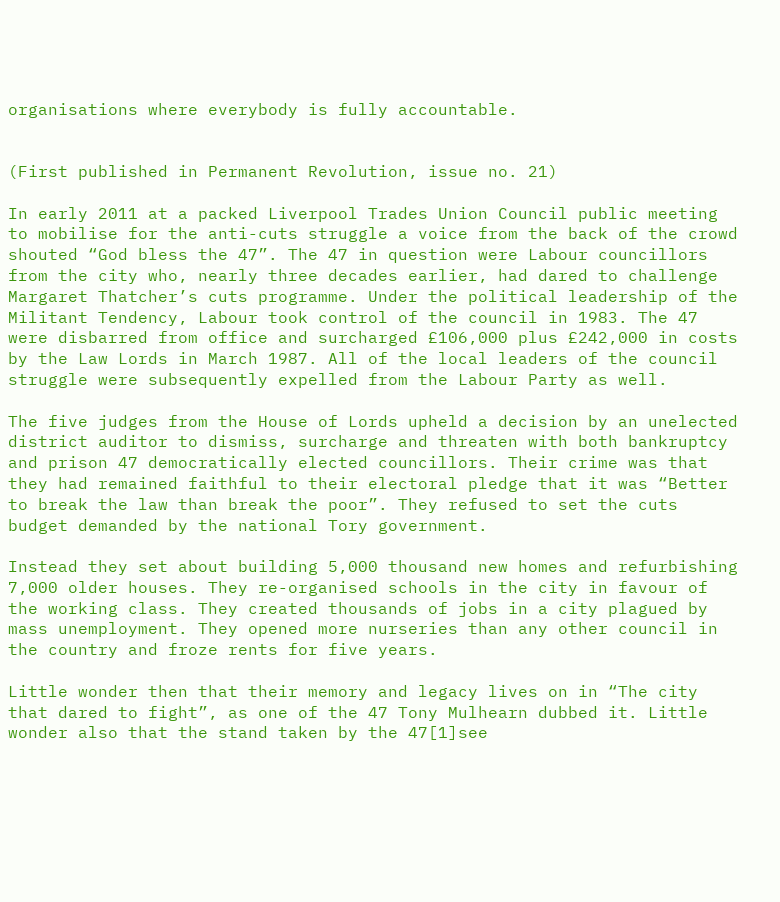organisations where everybody is fully accountable.


(First published in Permanent Revolution, issue no. 21)

In early 2011 at a packed Liverpool Trades Union Council public meeting to mobilise for the anti-cuts struggle a voice from the back of the crowd shouted “God bless the 47”. The 47 in question were Labour councillors from the city who, nearly three decades earlier, had dared to challenge Margaret Thatcher’s cuts programme. Under the political leadership of the Militant Tendency, Labour took control of the council in 1983. The 47 were disbarred from office and surcharged £106,000 plus £242,000 in costs by the Law Lords in March 1987. All of the local leaders of the council struggle were subsequently expelled from the Labour Party as well.

The five judges from the House of Lords upheld a decision by an unelected district auditor to dismiss, surcharge and threaten with both bankruptcy and prison 47 democratically elected councillors. Their crime was that they had remained faithful to their electoral pledge that it was “Better to break the law than break the poor”. They refused to set the cuts budget demanded by the national Tory government.

Instead they set about building 5,000 thousand new homes and refurbishing 7,000 older houses. They re-organised schools in the city in favour of the working class. They created thousands of jobs in a city plagued by mass unemployment. They opened more nurseries than any other council in the country and froze rents for five years.

Little wonder then that their memory and legacy lives on in “The city that dared to fight”, as one of the 47 Tony Mulhearn dubbed it. Little wonder also that the stand taken by the 47[1]see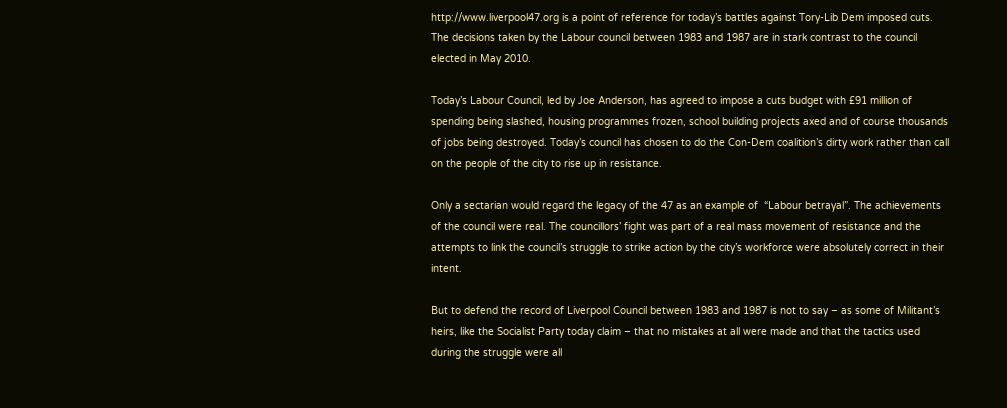http://www.liverpool47.org is a point of reference for today’s battles against Tory-Lib Dem imposed cuts. The decisions taken by the Labour council between 1983 and 1987 are in stark contrast to the council elected in May 2010.

Today’s Labour Council, led by Joe Anderson, has agreed to impose a cuts budget with £91 million of spending being slashed, housing programmes frozen, school building projects axed and of course thousands of jobs being destroyed. Today’s council has chosen to do the Con-Dem coalition’s dirty work rather than call on the people of the city to rise up in resistance.

Only a sectarian would regard the legacy of the 47 as an example of  “Labour betrayal”. The achievements of the council were real. The councillors’ fight was part of a real mass movement of resistance and the attempts to link the council’s struggle to strike action by the city’s workforce were absolutely correct in their intent.

But to defend the record of Liverpool Council between 1983 and 1987 is not to say – as some of Militant’s heirs, like the Socialist Party today claim – that no mistakes at all were made and that the tactics used during the struggle were all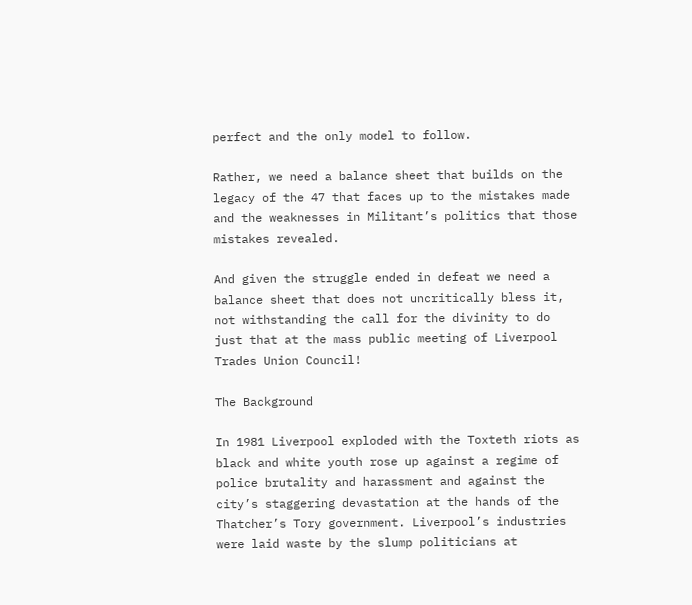perfect and the only model to follow.

Rather, we need a balance sheet that builds on the legacy of the 47 that faces up to the mistakes made and the weaknesses in Militant’s politics that those mistakes revealed.

And given the struggle ended in defeat we need a balance sheet that does not uncritically bless it, not withstanding the call for the divinity to do just that at the mass public meeting of Liverpool Trades Union Council!

The Background

In 1981 Liverpool exploded with the Toxteth riots as black and white youth rose up against a regime of police brutality and harassment and against the city’s staggering devastation at the hands of the Thatcher’s Tory government. Liverpool’s industries were laid waste by the slump politicians at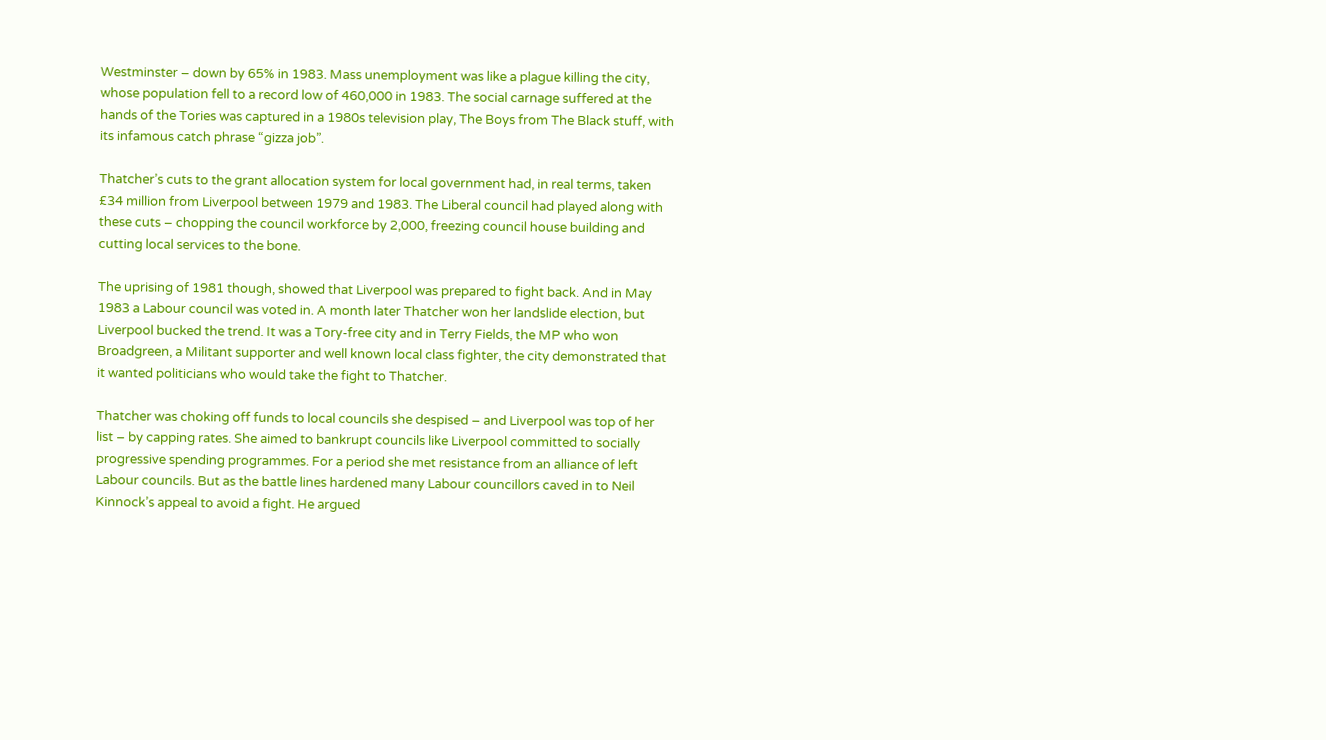Westminster – down by 65% in 1983. Mass unemployment was like a plague killing the city, whose population fell to a record low of 460,000 in 1983. The social carnage suffered at the hands of the Tories was captured in a 1980s television play, The Boys from The Black stuff, with its infamous catch phrase “gizza job”.

Thatcher’s cuts to the grant allocation system for local government had, in real terms, taken £34 million from Liverpool between 1979 and 1983. The Liberal council had played along with these cuts – chopping the council workforce by 2,000, freezing council house building and cutting local services to the bone.

The uprising of 1981 though, showed that Liverpool was prepared to fight back. And in May 1983 a Labour council was voted in. A month later Thatcher won her landslide election, but Liverpool bucked the trend. It was a Tory-free city and in Terry Fields, the MP who won Broadgreen, a Militant supporter and well known local class fighter, the city demonstrated that it wanted politicians who would take the fight to Thatcher.

Thatcher was choking off funds to local councils she despised – and Liverpool was top of her list – by capping rates. She aimed to bankrupt councils like Liverpool committed to socially progressive spending programmes. For a period she met resistance from an alliance of left Labour councils. But as the battle lines hardened many Labour councillors caved in to Neil Kinnock’s appeal to avoid a fight. He argued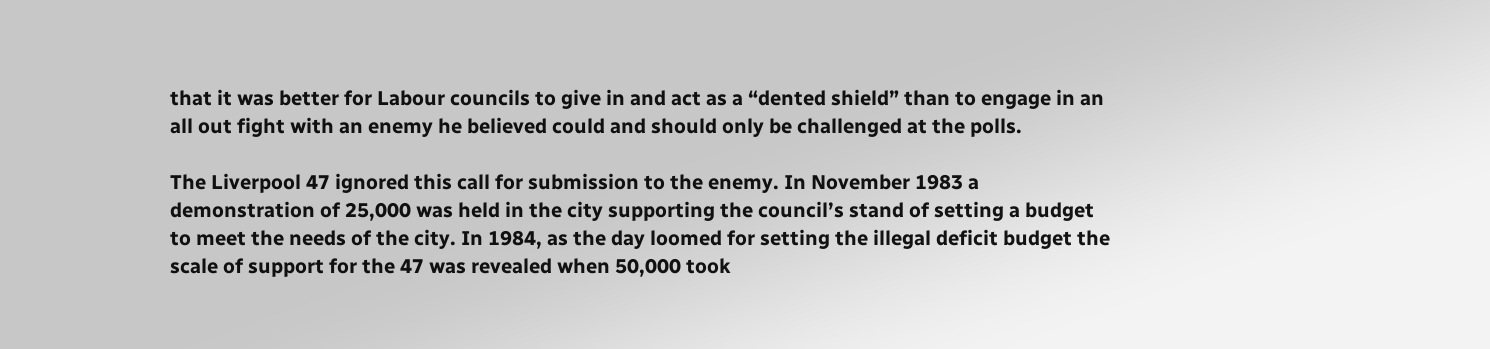that it was better for Labour councils to give in and act as a “dented shield” than to engage in an all out fight with an enemy he believed could and should only be challenged at the polls.

The Liverpool 47 ignored this call for submission to the enemy. In November 1983 a demonstration of 25,000 was held in the city supporting the council’s stand of setting a budget to meet the needs of the city. In 1984, as the day loomed for setting the illegal deficit budget the scale of support for the 47 was revealed when 50,000 took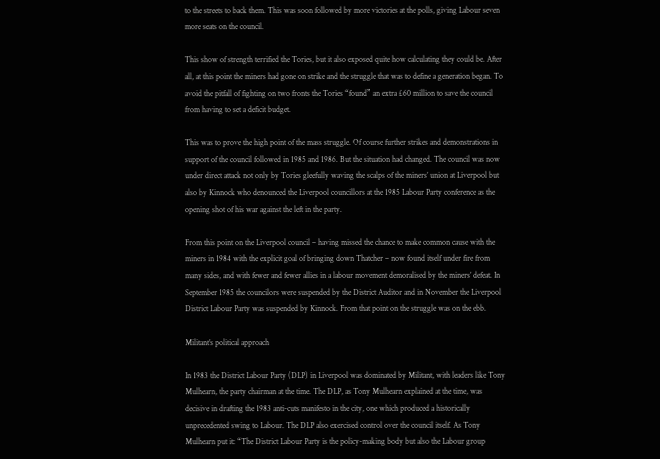to the streets to back them. This was soon followed by more victories at the polls, giving Labour seven more seats on the council.

This show of strength terrified the Tories, but it also exposed quite how calculating they could be. After all, at this point the miners had gone on strike and the struggle that was to define a generation began. To avoid the pitfall of fighting on two fronts the Tories “found” an extra £60 million to save the council from having to set a deficit budget.

This was to prove the high point of the mass struggle. Of course further strikes and demonstrations in support of the council followed in 1985 and 1986. But the situation had changed. The council was now under direct attack not only by Tories gleefully waving the scalps of the miners’ union at Liverpool but also by Kinnock who denounced the Liverpool councillors at the 1985 Labour Party conference as the opening shot of his war against the left in the party.

From this point on the Liverpool council – having missed the chance to make common cause with the miners in 1984 with the explicit goal of bringing down Thatcher – now found itself under fire from many sides, and with fewer and fewer allies in a labour movement demoralised by the miners’ defeat. In September 1985 the councilors were suspended by the District Auditor and in November the Liverpool District Labour Party was suspended by Kinnock. From that point on the struggle was on the ebb.

Militant’s political approach

In 1983 the District Labour Party (DLP) in Liverpool was dominated by Militant, with leaders like Tony Mulhearn, the party chairman at the time. The DLP, as Tony Mulhearn explained at the time, was decisive in drafting the 1983 anti-cuts manifesto in the city, one which produced a historically unprecedented swing to Labour. The DLP also exercised control over the council itself. As Tony Mulhearn put it: “The District Labour Party is the policy-making body but also the Labour group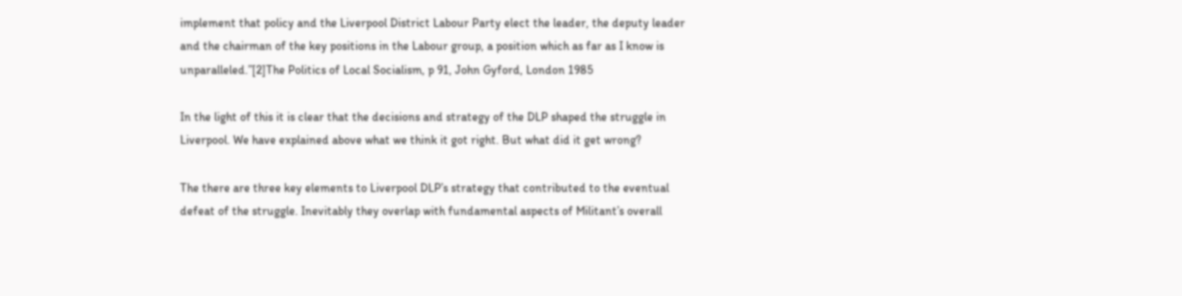implement that policy and the Liverpool District Labour Party elect the leader, the deputy leader and the chairman of the key positions in the Labour group, a position which as far as I know is unparalleled.”[2]The Politics of Local Socialism, p 91, John Gyford, London 1985

In the light of this it is clear that the decisions and strategy of the DLP shaped the struggle in Liverpool. We have explained above what we think it got right. But what did it get wrong?

The there are three key elements to Liverpool DLP’s strategy that contributed to the eventual defeat of the struggle. Inevitably they overlap with fundamental aspects of Militant’s overall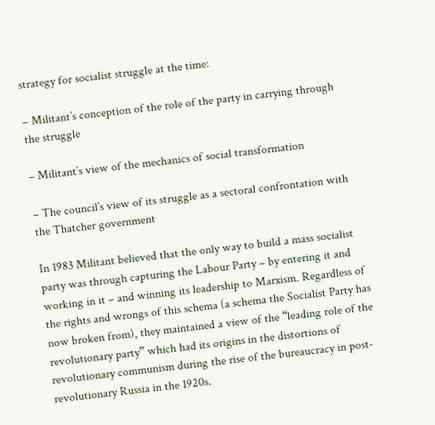strategy for socialist struggle at the time:

– Militant’s conception of the role of the party in carrying through the struggle

– Militant’s view of the mechanics of social transformation

– The council’s view of its struggle as a sectoral confrontation with the Thatcher government

In 1983 Militant believed that the only way to build a mass socialist party was through capturing the Labour Party – by entering it and working in it – and winning its leadership to Marxism. Regardless of the rights and wrongs of this schema (a schema the Socialist Party has now broken from), they maintained a view of the “leading role of the revolutionary party” which had its origins in the distortions of revolutionary communism during the rise of the bureaucracy in post-revolutionary Russia in the 1920s.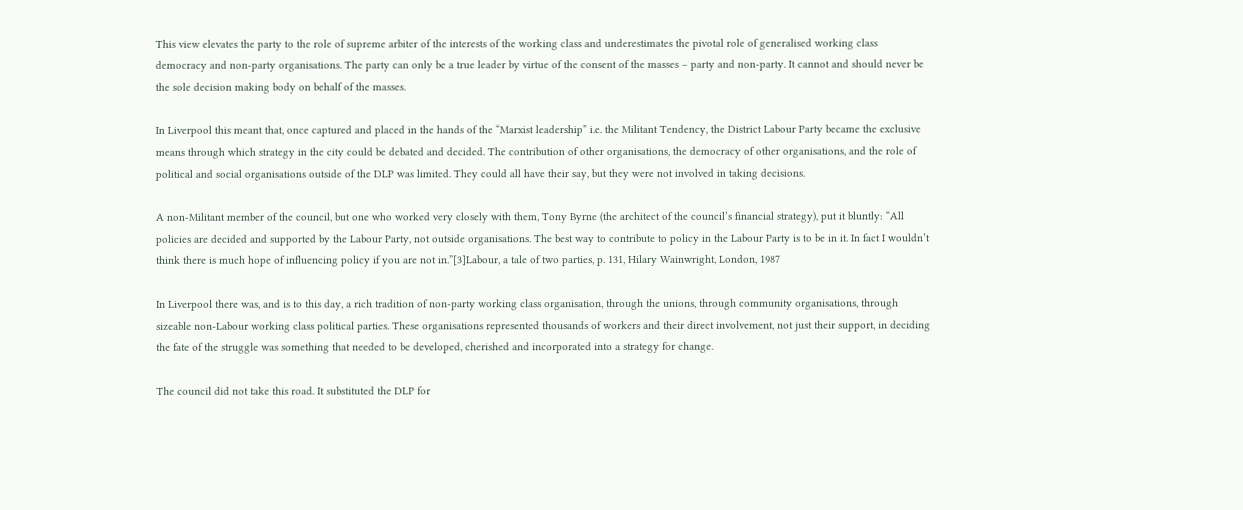This view elevates the party to the role of supreme arbiter of the interests of the working class and underestimates the pivotal role of generalised working class democracy and non-party organisations. The party can only be a true leader by virtue of the consent of the masses – party and non-party. It cannot and should never be the sole decision making body on behalf of the masses.

In Liverpool this meant that, once captured and placed in the hands of the “Marxist leadership” i.e. the Militant Tendency, the District Labour Party became the exclusive means through which strategy in the city could be debated and decided. The contribution of other organisations, the democracy of other organisations, and the role of political and social organisations outside of the DLP was limited. They could all have their say, but they were not involved in taking decisions.

A non-Militant member of the council, but one who worked very closely with them, Tony Byrne (the architect of the council’s financial strategy), put it bluntly: “All policies are decided and supported by the Labour Party, not outside organisations. The best way to contribute to policy in the Labour Party is to be in it. In fact I wouldn’t think there is much hope of influencing policy if you are not in.”[3]Labour, a tale of two parties, p. 131, Hilary Wainwright, London, 1987

In Liverpool there was, and is to this day, a rich tradition of non-party working class organisation, through the unions, through community organisations, through sizeable non-Labour working class political parties. These organisations represented thousands of workers and their direct involvement, not just their support, in deciding the fate of the struggle was something that needed to be developed, cherished and incorporated into a strategy for change.

The council did not take this road. It substituted the DLP for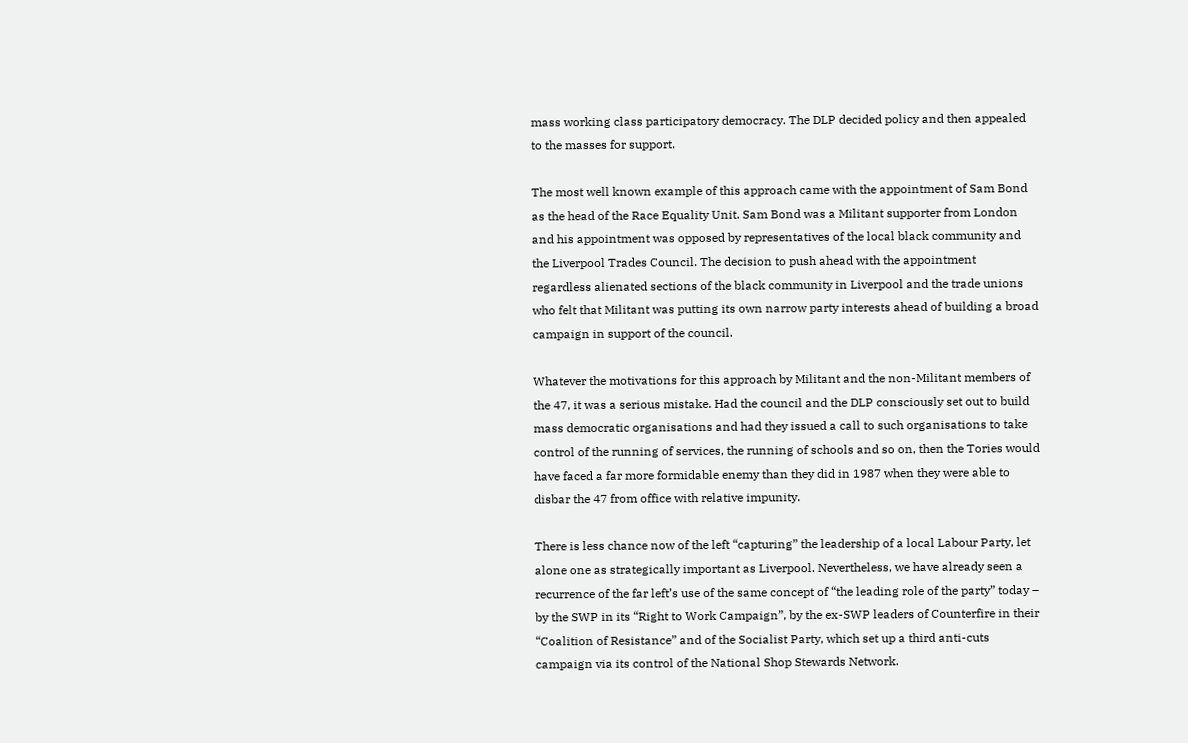mass working class participatory democracy. The DLP decided policy and then appealed to the masses for support.

The most well known example of this approach came with the appointment of Sam Bond as the head of the Race Equality Unit. Sam Bond was a Militant supporter from London and his appointment was opposed by representatives of the local black community and the Liverpool Trades Council. The decision to push ahead with the appointment  regardless alienated sections of the black community in Liverpool and the trade unions who felt that Militant was putting its own narrow party interests ahead of building a broad campaign in support of the council.

Whatever the motivations for this approach by Militant and the non-Militant members of the 47, it was a serious mistake. Had the council and the DLP consciously set out to build mass democratic organisations and had they issued a call to such organisations to take control of the running of services, the running of schools and so on, then the Tories would have faced a far more formidable enemy than they did in 1987 when they were able to disbar the 47 from office with relative impunity.

There is less chance now of the left “capturing” the leadership of a local Labour Party, let alone one as strategically important as Liverpool. Nevertheless, we have already seen a recurrence of the far left’s use of the same concept of “the leading role of the party” today – by the SWP in its “Right to Work Campaign”, by the ex-SWP leaders of Counterfire in their “Coalition of Resistance” and of the Socialist Party, which set up a third anti-cuts campaign via its control of the National Shop Stewards Network.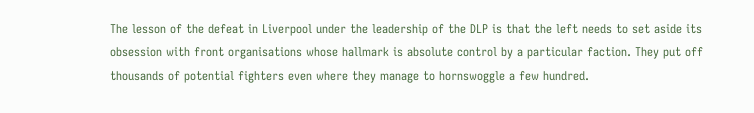The lesson of the defeat in Liverpool under the leadership of the DLP is that the left needs to set aside its obsession with front organisations whose hallmark is absolute control by a particular faction. They put off thousands of potential fighters even where they manage to hornswoggle a few hundred.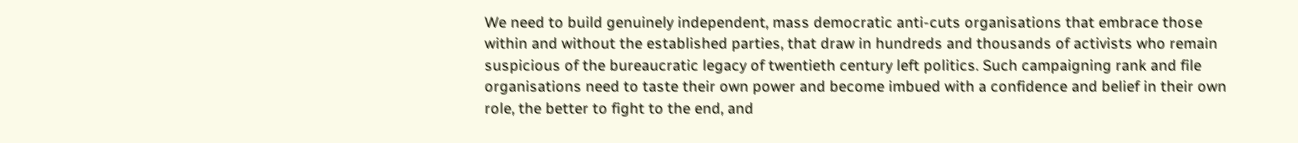We need to build genuinely independent, mass democratic anti-cuts organisations that embrace those within and without the established parties, that draw in hundreds and thousands of activists who remain suspicious of the bureaucratic legacy of twentieth century left politics. Such campaigning rank and file organisations need to taste their own power and become imbued with a confidence and belief in their own role, the better to fight to the end, and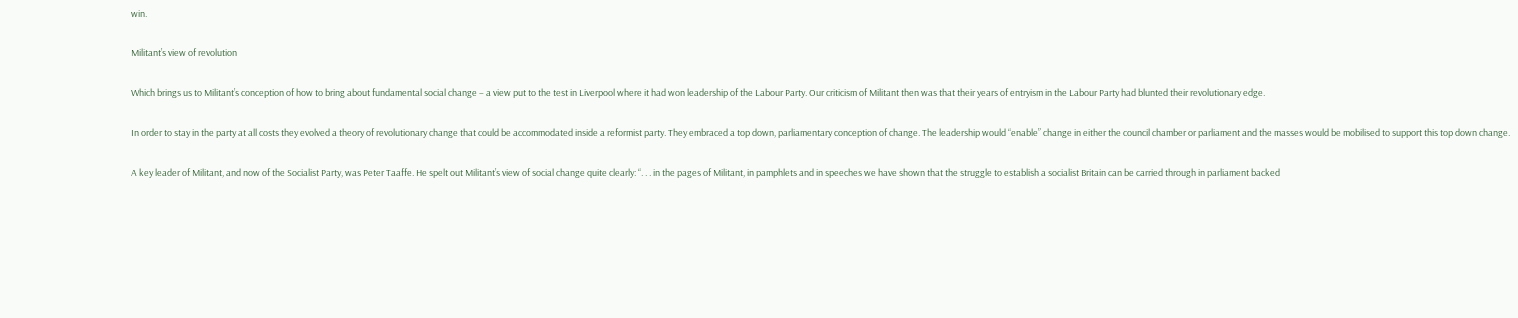win.

Militant’s view of revolution

Which brings us to Militant’s conception of how to bring about fundamental social change – a view put to the test in Liverpool where it had won leadership of the Labour Party. Our criticism of Militant then was that their years of entryism in the Labour Party had blunted their revolutionary edge.

In order to stay in the party at all costs they evolved a theory of revolutionary change that could be accommodated inside a reformist party. They embraced a top down, parliamentary conception of change. The leadership would “enable” change in either the council chamber or parliament and the masses would be mobilised to support this top down change.

A key leader of Militant, and now of the Socialist Party, was Peter Taaffe. He spelt out Militant’s view of social change quite clearly: “. . . in the pages of Militant, in pamphlets and in speeches we have shown that the struggle to establish a socialist Britain can be carried through in parliament backed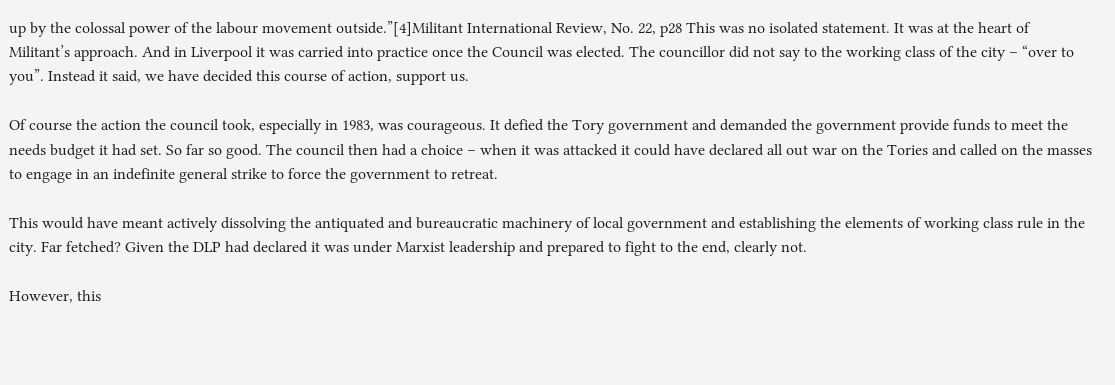up by the colossal power of the labour movement outside.”[4]Militant International Review, No. 22, p28 This was no isolated statement. It was at the heart of Militant’s approach. And in Liverpool it was carried into practice once the Council was elected. The councillor did not say to the working class of the city – “over to you”. Instead it said, we have decided this course of action, support us.

Of course the action the council took, especially in 1983, was courageous. It defied the Tory government and demanded the government provide funds to meet the needs budget it had set. So far so good. The council then had a choice – when it was attacked it could have declared all out war on the Tories and called on the masses to engage in an indefinite general strike to force the government to retreat.

This would have meant actively dissolving the antiquated and bureaucratic machinery of local government and establishing the elements of working class rule in the city. Far fetched? Given the DLP had declared it was under Marxist leadership and prepared to fight to the end, clearly not.

However, this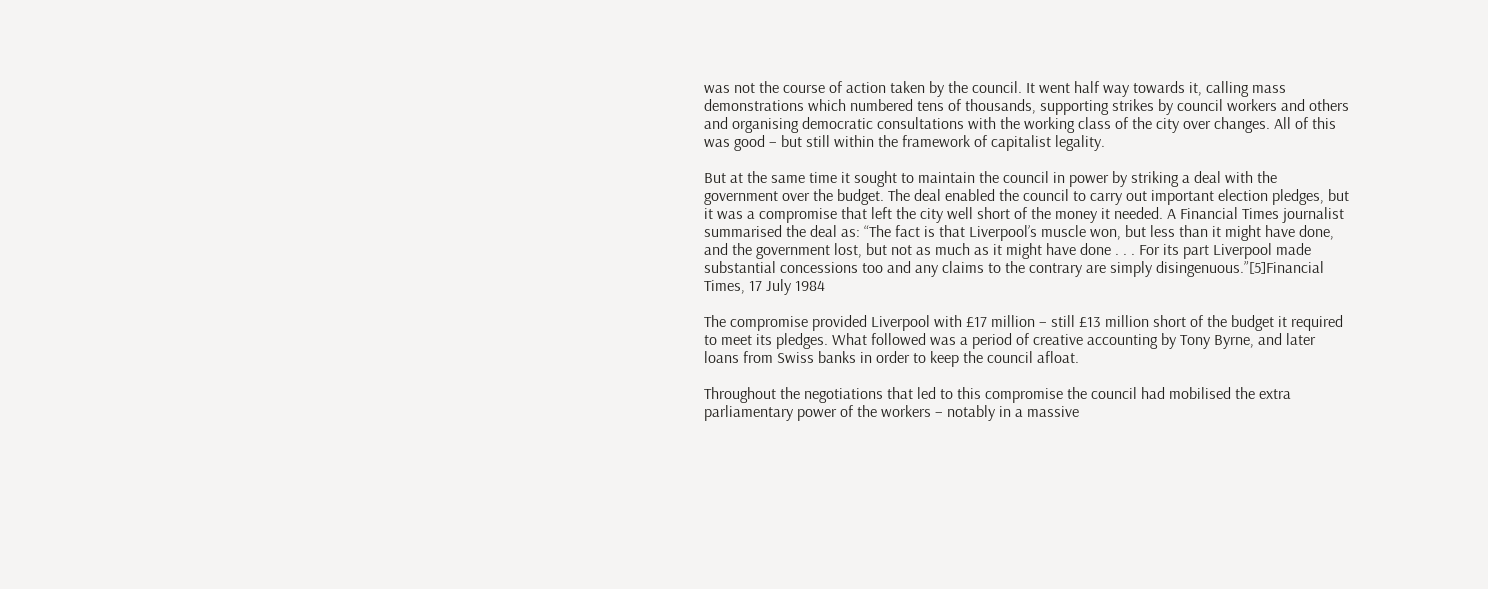was not the course of action taken by the council. It went half way towards it, calling mass demonstrations which numbered tens of thousands, supporting strikes by council workers and others and organising democratic consultations with the working class of the city over changes. All of this was good – but still within the framework of capitalist legality.

But at the same time it sought to maintain the council in power by striking a deal with the government over the budget. The deal enabled the council to carry out important election pledges, but it was a compromise that left the city well short of the money it needed. A Financial Times journalist summarised the deal as: “The fact is that Liverpool’s muscle won, but less than it might have done, and the government lost, but not as much as it might have done . . . For its part Liverpool made substantial concessions too and any claims to the contrary are simply disingenuous.”[5]Financial Times, 17 July 1984

The compromise provided Liverpool with £17 million – still £13 million short of the budget it required to meet its pledges. What followed was a period of creative accounting by Tony Byrne, and later loans from Swiss banks in order to keep the council afloat.

Throughout the negotiations that led to this compromise the council had mobilised the extra parliamentary power of the workers – notably in a massive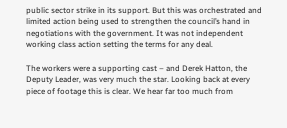public sector strike in its support. But this was orchestrated and limited action being used to strengthen the council’s hand in negotiations with the government. It was not independent working class action setting the terms for any deal.

The workers were a supporting cast – and Derek Hatton, the Deputy Leader, was very much the star. Looking back at every piece of footage this is clear. We hear far too much from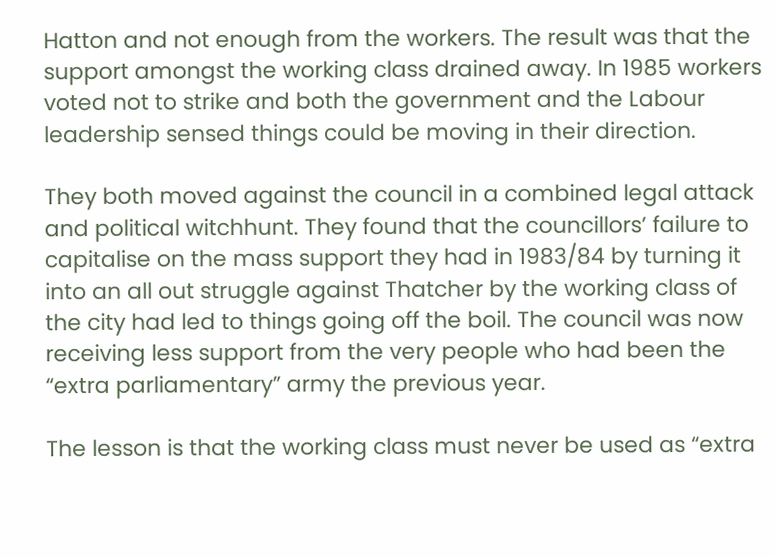Hatton and not enough from the workers. The result was that the support amongst the working class drained away. In 1985 workers voted not to strike and both the government and the Labour leadership sensed things could be moving in their direction.

They both moved against the council in a combined legal attack and political witchhunt. They found that the councillors’ failure to capitalise on the mass support they had in 1983/84 by turning it into an all out struggle against Thatcher by the working class of the city had led to things going off the boil. The council was now receiving less support from the very people who had been the “extra parliamentary” army the previous year.

The lesson is that the working class must never be used as “extra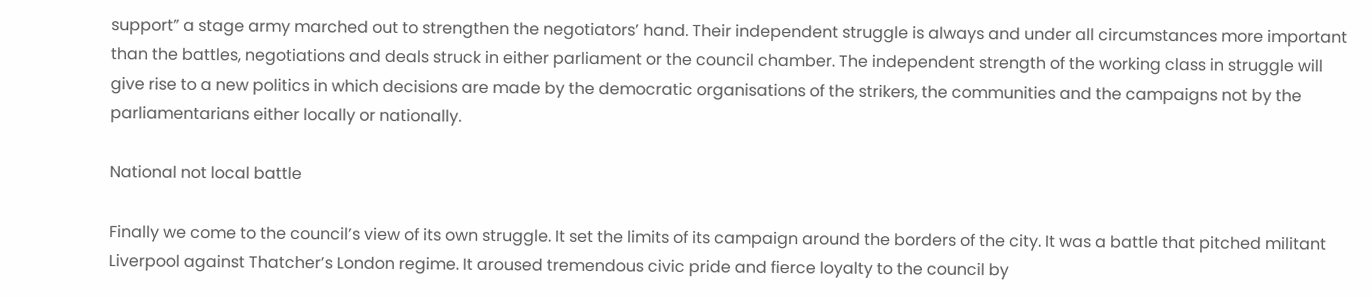support” a stage army marched out to strengthen the negotiators’ hand. Their independent struggle is always and under all circumstances more important than the battles, negotiations and deals struck in either parliament or the council chamber. The independent strength of the working class in struggle will give rise to a new politics in which decisions are made by the democratic organisations of the strikers, the communities and the campaigns not by the parliamentarians either locally or nationally.

National not local battle

Finally we come to the council’s view of its own struggle. It set the limits of its campaign around the borders of the city. It was a battle that pitched militant Liverpool against Thatcher’s London regime. It aroused tremendous civic pride and fierce loyalty to the council by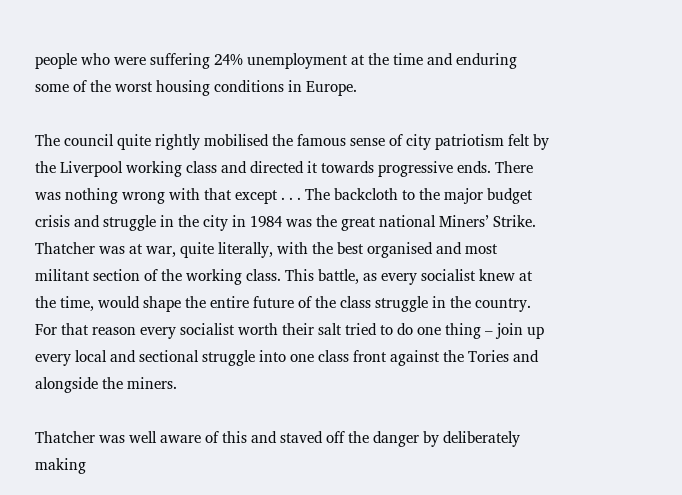people who were suffering 24% unemployment at the time and enduring  some of the worst housing conditions in Europe.

The council quite rightly mobilised the famous sense of city patriotism felt by the Liverpool working class and directed it towards progressive ends. There was nothing wrong with that except . . . The backcloth to the major budget crisis and struggle in the city in 1984 was the great national Miners’ Strike. Thatcher was at war, quite literally, with the best organised and most militant section of the working class. This battle, as every socialist knew at the time, would shape the entire future of the class struggle in the country. For that reason every socialist worth their salt tried to do one thing – join up every local and sectional struggle into one class front against the Tories and alongside the miners.

Thatcher was well aware of this and staved off the danger by deliberately making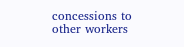concessions to other workers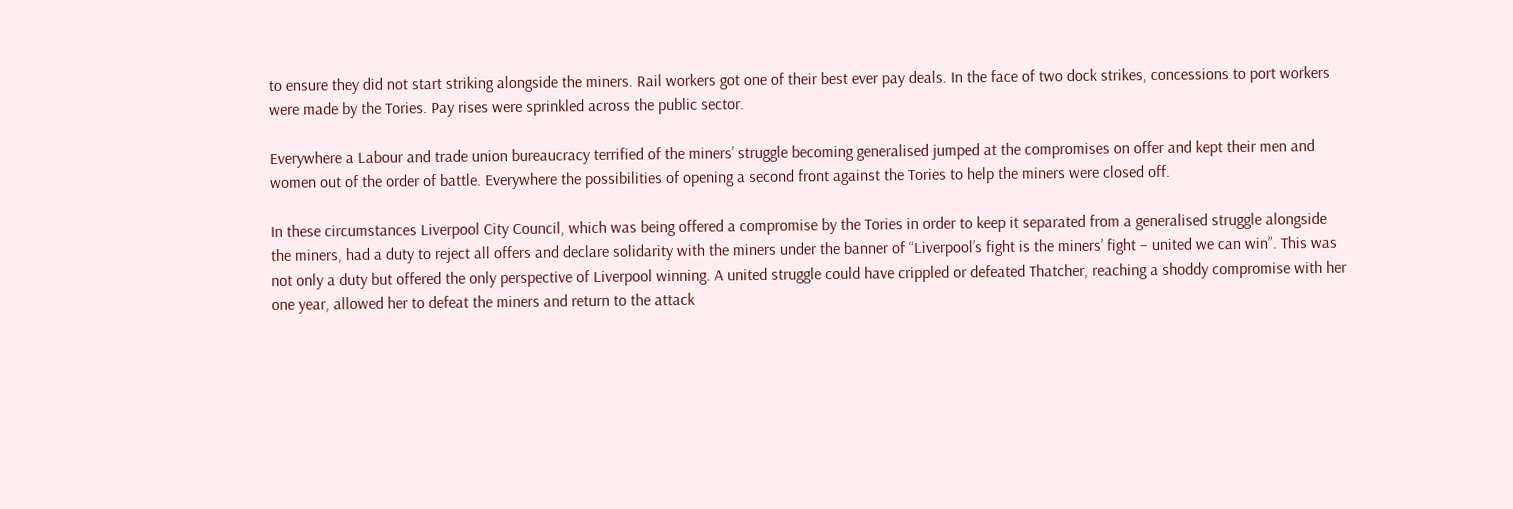to ensure they did not start striking alongside the miners. Rail workers got one of their best ever pay deals. In the face of two dock strikes, concessions to port workers were made by the Tories. Pay rises were sprinkled across the public sector.

Everywhere a Labour and trade union bureaucracy terrified of the miners’ struggle becoming generalised jumped at the compromises on offer and kept their men and women out of the order of battle. Everywhere the possibilities of opening a second front against the Tories to help the miners were closed off.

In these circumstances Liverpool City Council, which was being offered a compromise by the Tories in order to keep it separated from a generalised struggle alongside the miners, had a duty to reject all offers and declare solidarity with the miners under the banner of “Liverpool’s fight is the miners’ fight – united we can win”. This was not only a duty but offered the only perspective of Liverpool winning. A united struggle could have crippled or defeated Thatcher, reaching a shoddy compromise with her one year, allowed her to defeat the miners and return to the attack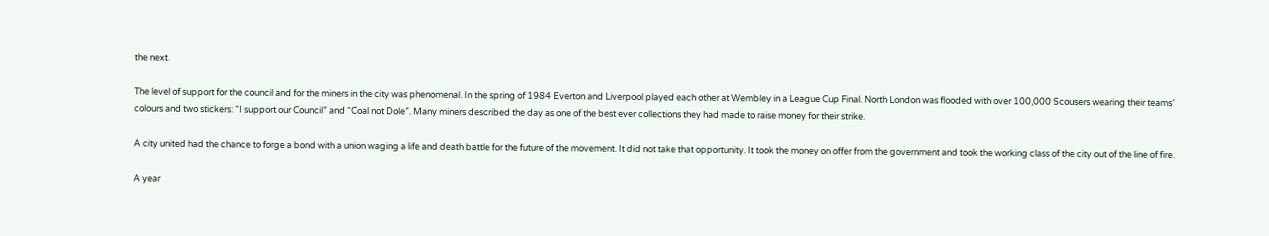the next.

The level of support for the council and for the miners in the city was phenomenal. In the spring of 1984 Everton and Liverpool played each other at Wembley in a League Cup Final. North London was flooded with over 100,000 Scousers wearing their teams’ colours and two stickers: “I support our Council” and “Coal not Dole”. Many miners described the day as one of the best ever collections they had made to raise money for their strike.

A city united had the chance to forge a bond with a union waging a life and death battle for the future of the movement. It did not take that opportunity. It took the money on offer from the government and took the working class of the city out of the line of fire.

A year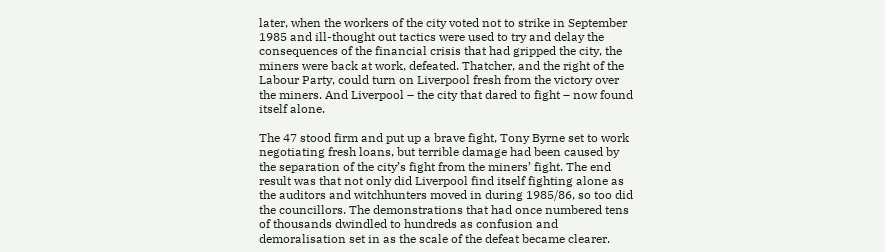later, when the workers of the city voted not to strike in September 1985 and ill-thought out tactics were used to try and delay the consequences of the financial crisis that had gripped the city, the miners were back at work, defeated. Thatcher, and the right of the Labour Party, could turn on Liverpool fresh from the victory over the miners. And Liverpool – the city that dared to fight – now found itself alone.

The 47 stood firm and put up a brave fight, Tony Byrne set to work negotiating fresh loans, but terrible damage had been caused by the separation of the city’s fight from the miners’ fight. The end result was that not only did Liverpool find itself fighting alone as the auditors and witchhunters moved in during 1985/86, so too did the councillors. The demonstrations that had once numbered tens of thousands dwindled to hundreds as confusion and demoralisation set in as the scale of the defeat became clearer.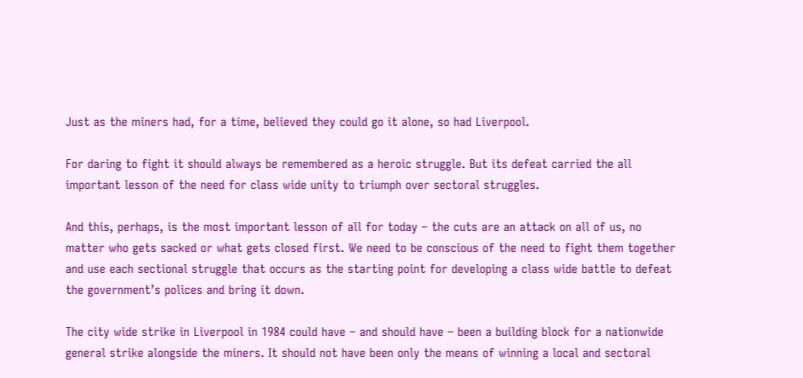Just as the miners had, for a time, believed they could go it alone, so had Liverpool.

For daring to fight it should always be remembered as a heroic struggle. But its defeat carried the all important lesson of the need for class wide unity to triumph over sectoral struggles.

And this, perhaps, is the most important lesson of all for today – the cuts are an attack on all of us, no matter who gets sacked or what gets closed first. We need to be conscious of the need to fight them together and use each sectional struggle that occurs as the starting point for developing a class wide battle to defeat the government’s polices and bring it down.

The city wide strike in Liverpool in 1984 could have – and should have – been a building block for a nationwide general strike alongside the miners. It should not have been only the means of winning a local and sectoral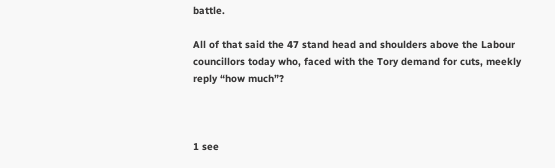battle.

All of that said the 47 stand head and shoulders above the Labour councillors today who, faced with the Tory demand for cuts, meekly reply “how much”?



1 see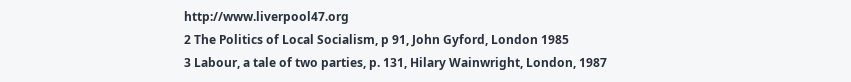http://www.liverpool47.org
2 The Politics of Local Socialism, p 91, John Gyford, London 1985
3 Labour, a tale of two parties, p. 131, Hilary Wainwright, London, 1987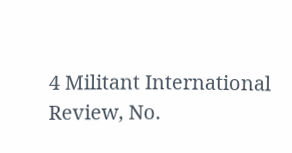4 Militant International Review, No.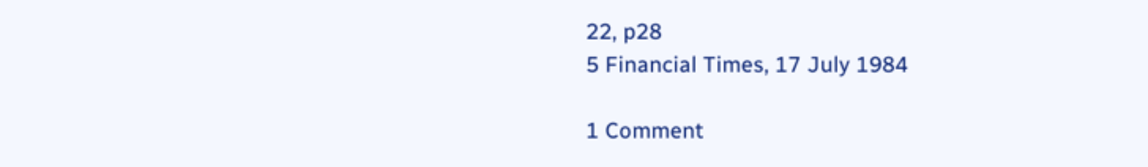22, p28
5 Financial Times, 17 July 1984

1 Comment